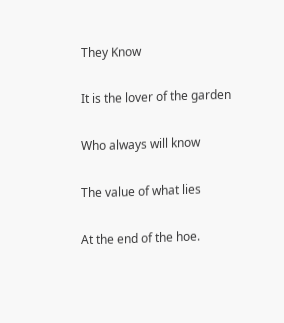They Know

It is the lover of the garden

Who always will know

The value of what lies

At the end of the hoe.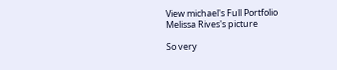View michael's Full Portfolio
Melissa Rives's picture

So very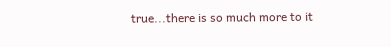true...there is so much more to it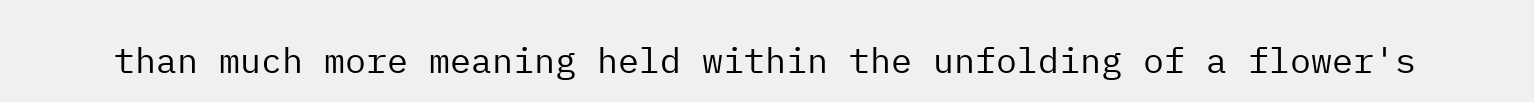than much more meaning held within the unfolding of a flower's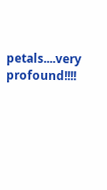petals....very profound!!!!